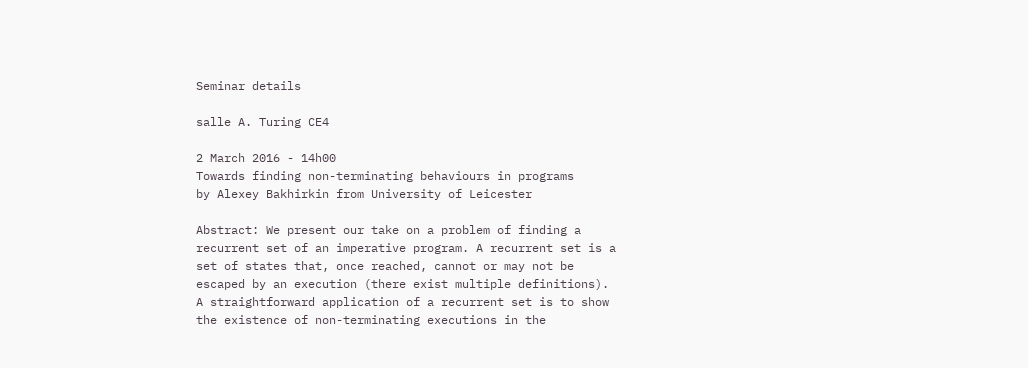Seminar details

salle A. Turing CE4

2 March 2016 - 14h00
Towards finding non-terminating behaviours in programs
by Alexey Bakhirkin from University of Leicester

Abstract: We present our take on a problem of finding a recurrent set of an imperative program. A recurrent set is a set of states that, once reached, cannot or may not be escaped by an execution (there exist multiple definitions). A straightforward application of a recurrent set is to show the existence of non-terminating executions in the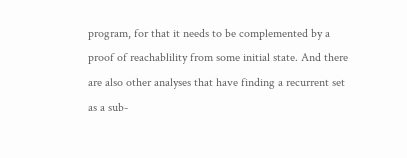program, for that it needs to be complemented by a proof of reachablility from some initial state. And there are also other analyses that have finding a recurrent set as a sub-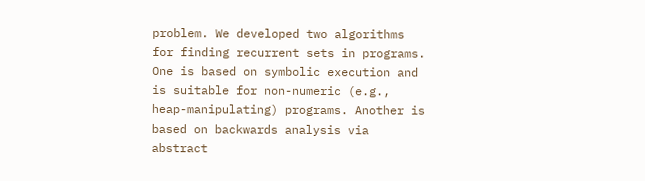problem. We developed two algorithms for finding recurrent sets in programs. One is based on symbolic execution and is suitable for non-numeric (e.g., heap-manipulating) programs. Another is based on backwards analysis via abstract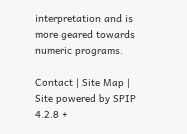interpretation and is more geared towards numeric programs.

Contact | Site Map | Site powered by SPIP 4.2.8 +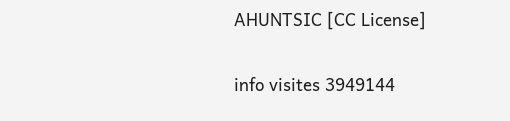AHUNTSIC [CC License]

info visites 3949144